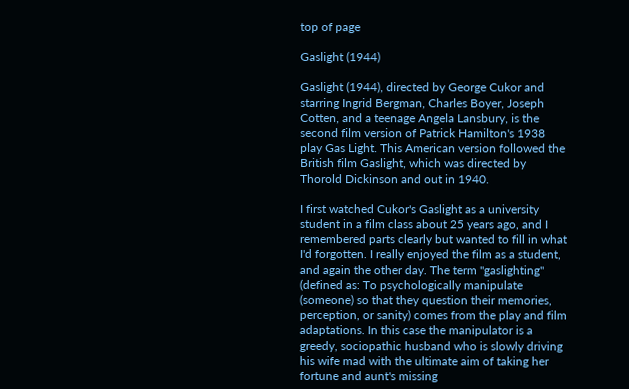top of page

Gaslight (1944)

Gaslight (1944), directed by George Cukor and starring Ingrid Bergman, Charles Boyer, Joseph Cotten, and a teenage Angela Lansbury, is the second film version of Patrick Hamilton's 1938 play Gas Light. This American version followed the British film Gaslight, which was directed by Thorold Dickinson and out in 1940.

I first watched Cukor's Gaslight as a university student in a film class about 25 years ago, and I remembered parts clearly but wanted to fill in what I'd forgotten. I really enjoyed the film as a student, and again the other day. The term "gaslighting" (defined as: To psychologically manipulate (someone) so that they question their memories, perception, or sanity) comes from the play and film adaptations. In this case the manipulator is a greedy, sociopathic husband who is slowly driving his wife mad with the ultimate aim of taking her fortune and aunt's missing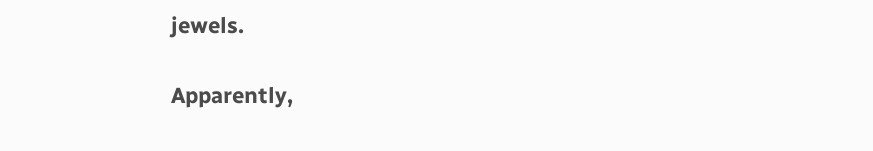jewels.

Apparently,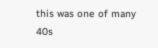this was one of many 40s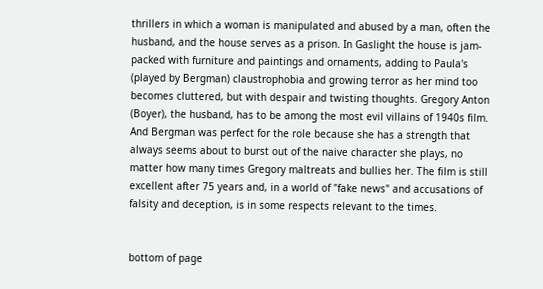thrillers in which a woman is manipulated and abused by a man, often the husband, and the house serves as a prison. In Gaslight the house is jam-packed with furniture and paintings and ornaments, adding to Paula's (played by Bergman) claustrophobia and growing terror as her mind too becomes cluttered, but with despair and twisting thoughts. Gregory Anton (Boyer), the husband, has to be among the most evil villains of 1940s film. And Bergman was perfect for the role because she has a strength that always seems about to burst out of the naive character she plays, no matter how many times Gregory maltreats and bullies her. The film is still excellent after 75 years and, in a world of "fake news" and accusations of falsity and deception, is in some respects relevant to the times.


bottom of page